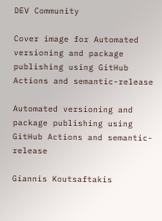DEV Community

Cover image for Automated versioning and package publishing using GitHub Actions and semantic-release

Automated versioning and package publishing using GitHub Actions and semantic-release

Giannis Koutsaftakis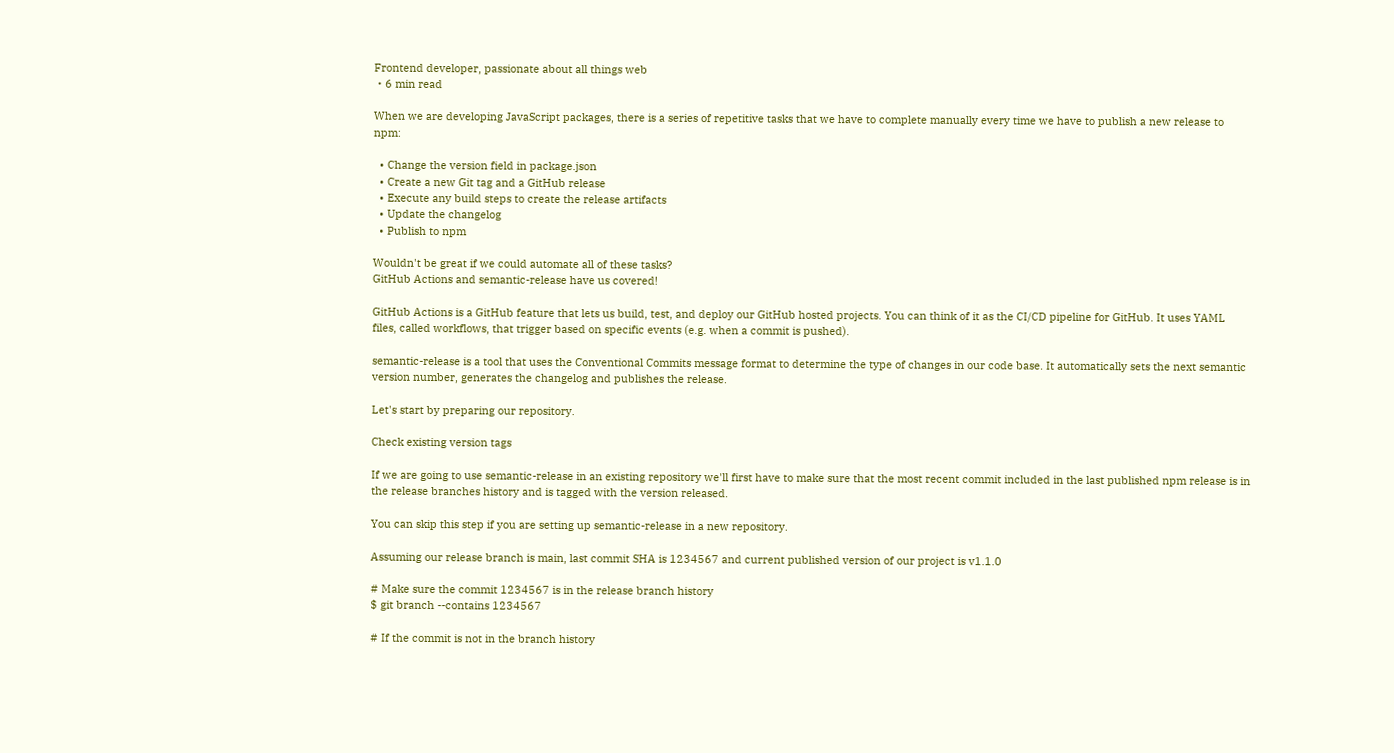Frontend developer, passionate about all things web
・6 min read

When we are developing JavaScript packages, there is a series of repetitive tasks that we have to complete manually every time we have to publish a new release to npm:

  • Change the version field in package.json
  • Create a new Git tag and a GitHub release
  • Execute any build steps to create the release artifacts
  • Update the changelog
  • Publish to npm

Wouldn't be great if we could automate all of these tasks?
GitHub Actions and semantic-release have us covered!

GitHub Actions is a GitHub feature that lets us build, test, and deploy our GitHub hosted projects. You can think of it as the CI/CD pipeline for GitHub. It uses YAML files, called workflows, that trigger based on specific events (e.g. when a commit is pushed).

semantic-release is a tool that uses the Conventional Commits message format to determine the type of changes in our code base. It automatically sets the next semantic version number, generates the changelog and publishes the release.

Let's start by preparing our repository.

Check existing version tags

If we are going to use semantic-release in an existing repository we'll first have to make sure that the most recent commit included in the last published npm release is in the release branches history and is tagged with the version released.

You can skip this step if you are setting up semantic-release in a new repository.

Assuming our release branch is main, last commit SHA is 1234567 and current published version of our project is v1.1.0

# Make sure the commit 1234567 is in the release branch history
$ git branch --contains 1234567

# If the commit is not in the branch history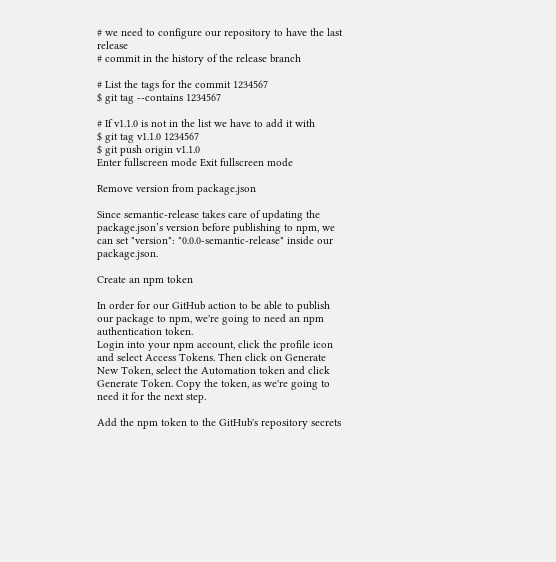# we need to configure our repository to have the last release
# commit in the history of the release branch

# List the tags for the commit 1234567
$ git tag --contains 1234567

# If v1.1.0 is not in the list we have to add it with
$ git tag v1.1.0 1234567
$ git push origin v1.1.0
Enter fullscreen mode Exit fullscreen mode

Remove version from package.json

Since semantic-release takes care of updating the package.json’s version before publishing to npm, we can set "version": "0.0.0-semantic-release" inside our package.json.

Create an npm token

In order for our GitHub action to be able to publish our package to npm, we're going to need an npm authentication token.
Login into your npm account, click the profile icon and select Access Tokens. Then click on Generate New Token, select the Automation token and click Generate Token. Copy the token, as we're going to need it for the next step.

Add the npm token to the GitHub's repository secrets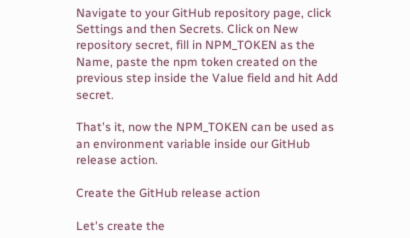Navigate to your GitHub repository page, click Settings and then Secrets. Click on New repository secret, fill in NPM_TOKEN as the Name, paste the npm token created on the previous step inside the Value field and hit Add secret.

That's it, now the NPM_TOKEN can be used as an environment variable inside our GitHub release action.

Create the GitHub release action

Let's create the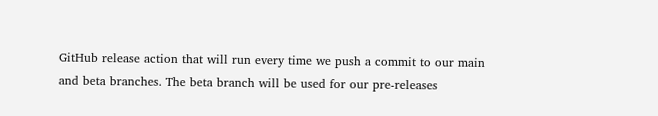GitHub release action that will run every time we push a commit to our main and beta branches. The beta branch will be used for our pre-releases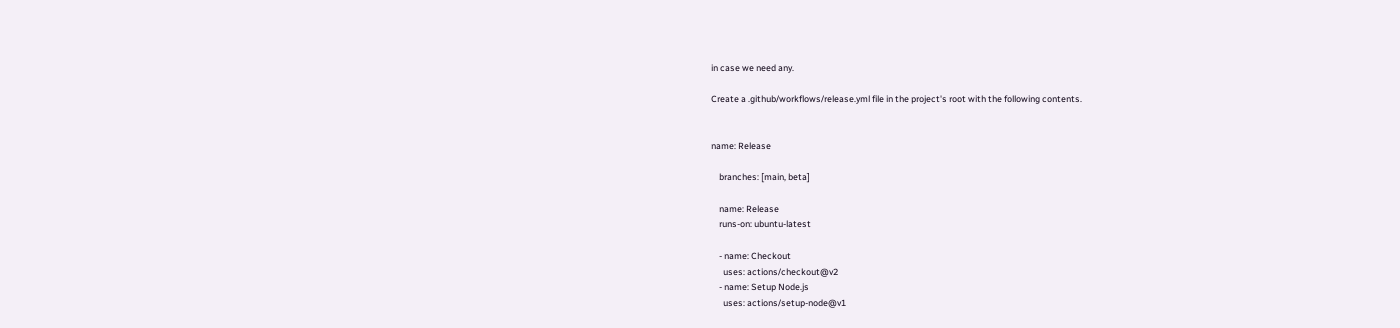in case we need any.

Create a .github/workflows/release.yml file in the project's root with the following contents.


name: Release

    branches: [main, beta]

    name: Release
    runs-on: ubuntu-latest

    - name: Checkout
      uses: actions/checkout@v2
    - name: Setup Node.js
      uses: actions/setup-node@v1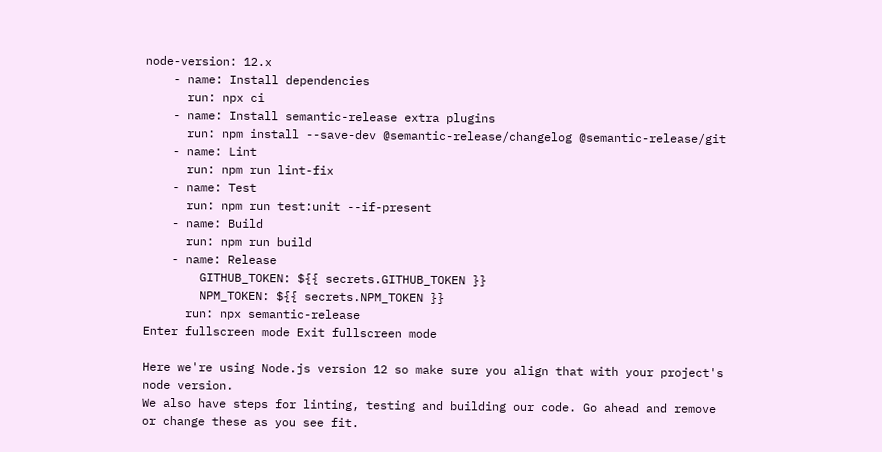node-version: 12.x
    - name: Install dependencies
      run: npx ci
    - name: Install semantic-release extra plugins
      run: npm install --save-dev @semantic-release/changelog @semantic-release/git
    - name: Lint
      run: npm run lint-fix
    - name: Test
      run: npm run test:unit --if-present
    - name: Build
      run: npm run build
    - name: Release
        GITHUB_TOKEN: ${{ secrets.GITHUB_TOKEN }}
        NPM_TOKEN: ${{ secrets.NPM_TOKEN }}
      run: npx semantic-release
Enter fullscreen mode Exit fullscreen mode

Here we're using Node.js version 12 so make sure you align that with your project's node version.
We also have steps for linting, testing and building our code. Go ahead and remove or change these as you see fit.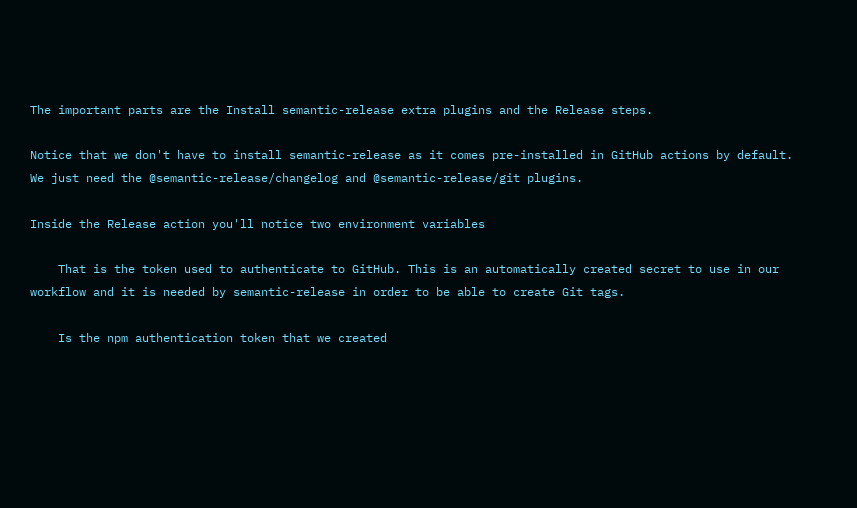The important parts are the Install semantic-release extra plugins and the Release steps.

Notice that we don't have to install semantic-release as it comes pre-installed in GitHub actions by default. We just need the @semantic-release/changelog and @semantic-release/git plugins.

Inside the Release action you'll notice two environment variables

    That is the token used to authenticate to GitHub. This is an automatically created secret to use in our workflow and it is needed by semantic-release in order to be able to create Git tags.

    Is the npm authentication token that we created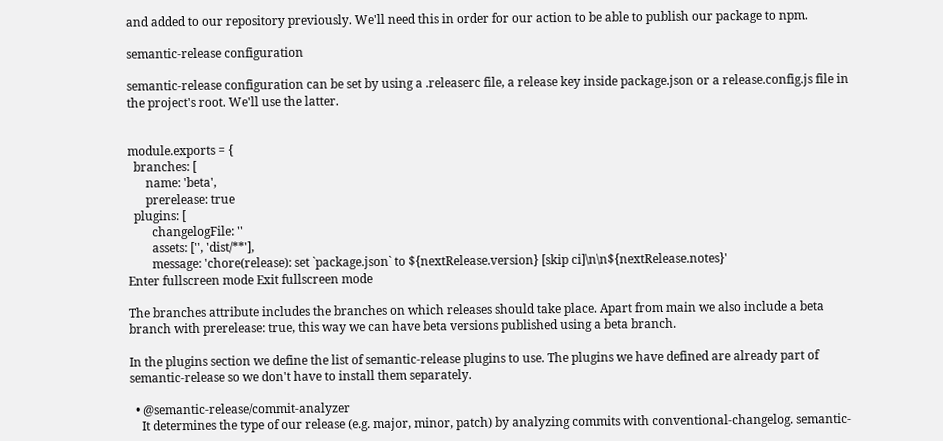and added to our repository previously. We'll need this in order for our action to be able to publish our package to npm.

semantic-release configuration

semantic-release configuration can be set by using a .releaserc file, a release key inside package.json or a release.config.js file in the project's root. We'll use the latter.


module.exports = {
  branches: [
      name: 'beta',
      prerelease: true
  plugins: [
        changelogFile: ''
        assets: ['', 'dist/**'],
        message: 'chore(release): set `package.json` to ${nextRelease.version} [skip ci]\n\n${nextRelease.notes}'
Enter fullscreen mode Exit fullscreen mode

The branches attribute includes the branches on which releases should take place. Apart from main we also include a beta branch with prerelease: true, this way we can have beta versions published using a beta branch.

In the plugins section we define the list of semantic-release plugins to use. The plugins we have defined are already part of semantic-release so we don't have to install them separately.

  • @semantic-release/commit-analyzer
    It determines the type of our release (e.g. major, minor, patch) by analyzing commits with conventional-changelog. semantic-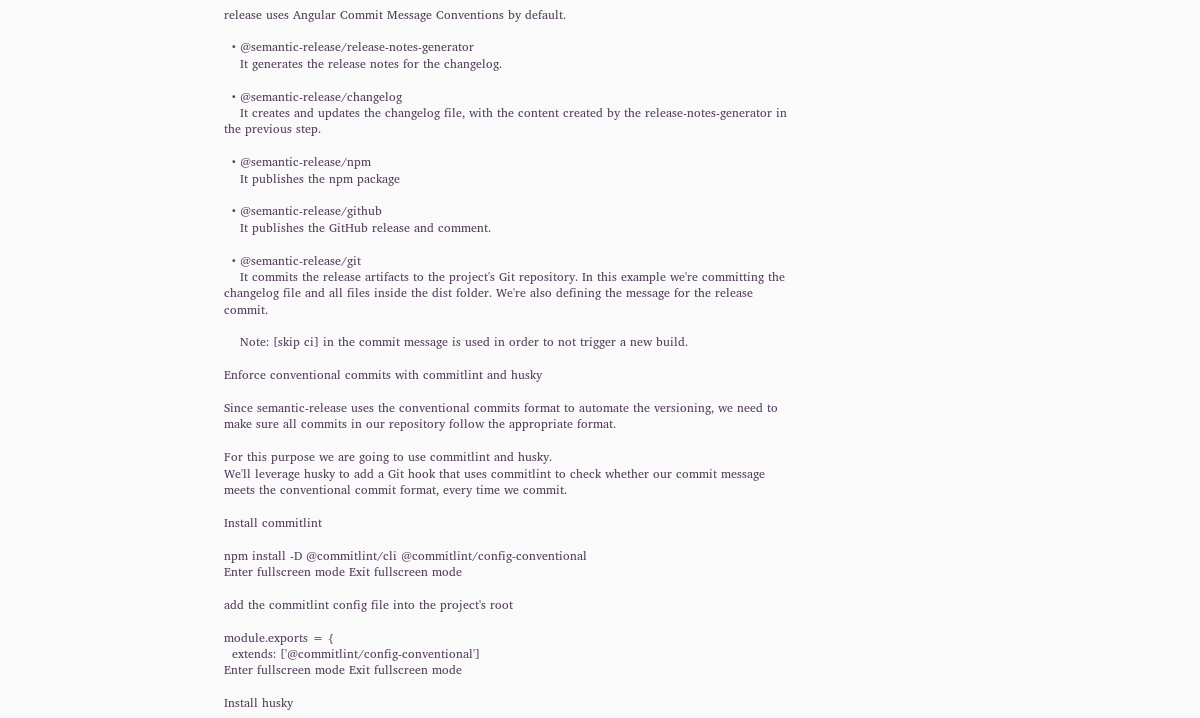release uses Angular Commit Message Conventions by default.

  • @semantic-release/release-notes-generator
    It generates the release notes for the changelog.

  • @semantic-release/changelog
    It creates and updates the changelog file, with the content created by the release-notes-generator in the previous step.

  • @semantic-release/npm
    It publishes the npm package

  • @semantic-release/github
    It publishes the GitHub release and comment.

  • @semantic-release/git
    It commits the release artifacts to the project's Git repository. In this example we're committing the changelog file and all files inside the dist folder. We're also defining the message for the release commit.

    Note: [skip ci] in the commit message is used in order to not trigger a new build.

Enforce conventional commits with commitlint and husky

Since semantic-release uses the conventional commits format to automate the versioning, we need to make sure all commits in our repository follow the appropriate format.

For this purpose we are going to use commitlint and husky.
We'll leverage husky to add a Git hook that uses commitlint to check whether our commit message meets the conventional commit format, every time we commit.

Install commitlint

npm install -D @commitlint/cli @commitlint/config-conventional
Enter fullscreen mode Exit fullscreen mode

add the commitlint config file into the project's root

module.exports = {
  extends: ['@commitlint/config-conventional']
Enter fullscreen mode Exit fullscreen mode

Install husky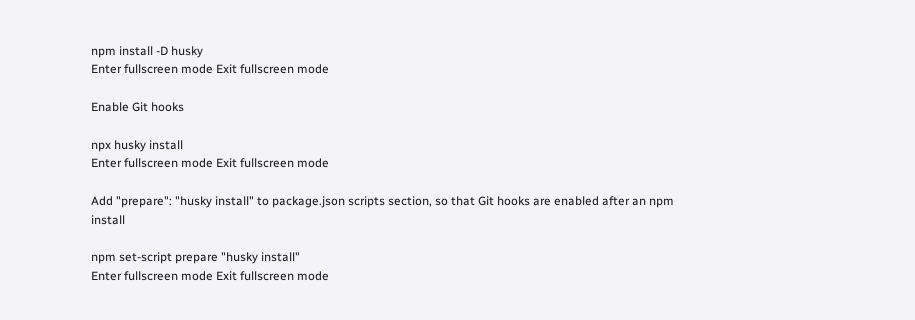npm install -D husky
Enter fullscreen mode Exit fullscreen mode

Enable Git hooks

npx husky install
Enter fullscreen mode Exit fullscreen mode

Add "prepare": "husky install" to package.json scripts section, so that Git hooks are enabled after an npm install

npm set-script prepare "husky install"
Enter fullscreen mode Exit fullscreen mode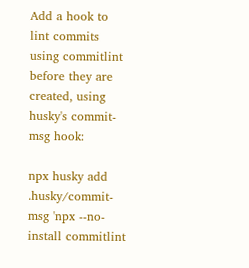Add a hook to lint commits using commitlint before they are created, using husky's commit-msg hook:

npx husky add .husky/commit-msg 'npx --no-install commitlint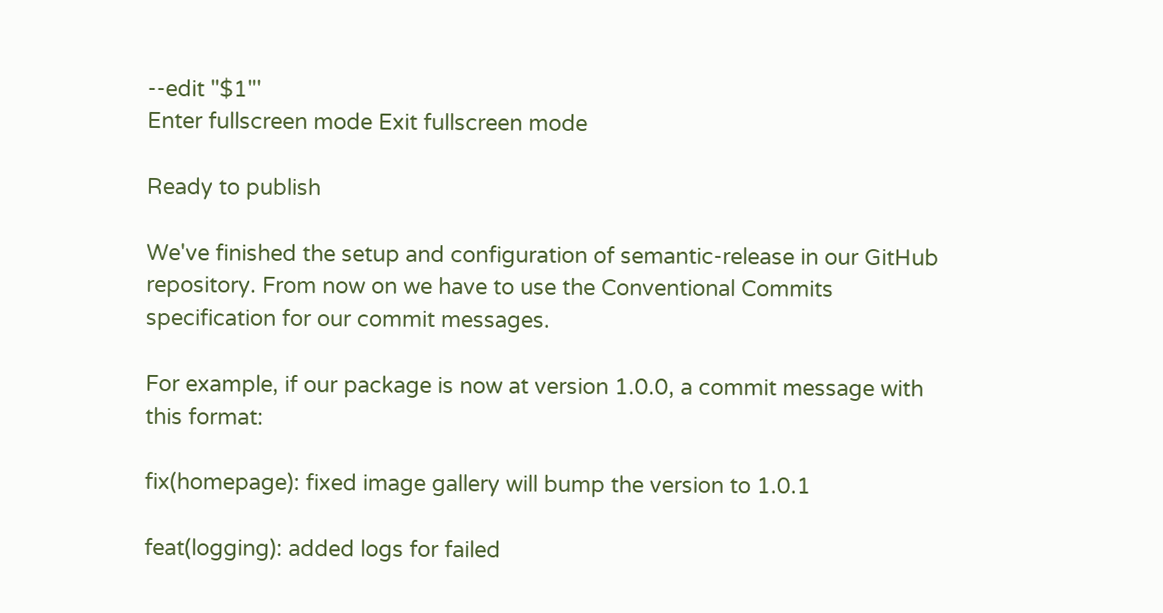--edit "$1"'
Enter fullscreen mode Exit fullscreen mode

Ready to publish

We've finished the setup and configuration of semantic-release in our GitHub repository. From now on we have to use the Conventional Commits specification for our commit messages.

For example, if our package is now at version 1.0.0, a commit message with this format:

fix(homepage): fixed image gallery will bump the version to 1.0.1

feat(logging): added logs for failed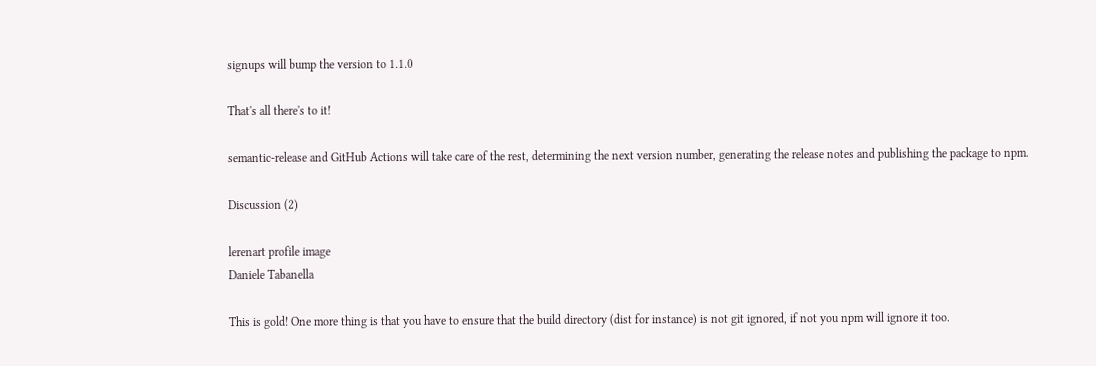signups will bump the version to 1.1.0

That's all there's to it!

semantic-release and GitHub Actions will take care of the rest, determining the next version number, generating the release notes and publishing the package to npm.

Discussion (2)

lerenart profile image
Daniele Tabanella

This is gold! One more thing is that you have to ensure that the build directory (dist for instance) is not git ignored, if not you npm will ignore it too.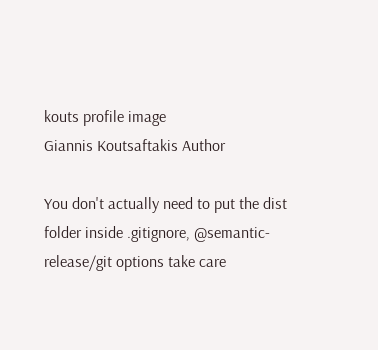kouts profile image
Giannis Koutsaftakis Author

You don't actually need to put the dist folder inside .gitignore, @semantic-release/git options take care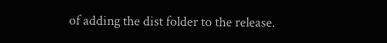of adding the dist folder to the release.